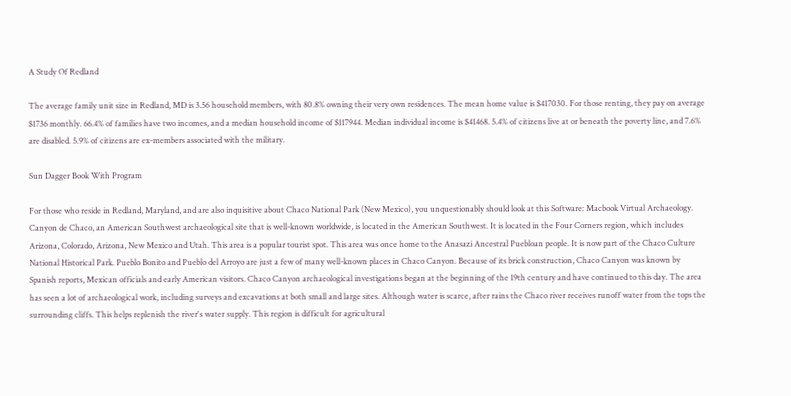A Study Of Redland

The average family unit size in Redland, MD is 3.56 household members, with 80.8% owning their very own residences. The mean home value is $417030. For those renting, they pay on average $1736 monthly. 66.4% of families have two incomes, and a median household income of $117944. Median individual income is $41468. 5.4% of citizens live at or beneath the poverty line, and 7.6% are disabled. 5.9% of citizens are ex-members associated with the military.

Sun Dagger Book With Program

For those who reside in Redland, Maryland, and are also inquisitive about Chaco National Park (New Mexico), you unquestionably should look at this Software: Macbook Virtual Archaeology. Canyon de Chaco, an American Southwest archaeological site that is well-known worldwide, is located in the American Southwest. It is located in the Four Corners region, which includes Arizona, Colorado, Arizona, New Mexico and Utah. This area is a popular tourist spot. This area was once home to the Anasazi Ancestral Puebloan people. It is now part of the Chaco Culture National Historical Park. Pueblo Bonito and Pueblo del Arroyo are just a few of many well-known places in Chaco Canyon. Because of its brick construction, Chaco Canyon was known by Spanish reports, Mexican officials and early American visitors. Chaco Canyon archaeological investigations began at the beginning of the 19th century and have continued to this day. The area has seen a lot of archaeological work, including surveys and excavations at both small and large sites. Although water is scarce, after rains the Chaco river receives runoff water from the tops the surrounding cliffs. This helps replenish the river's water supply. This region is difficult for agricultural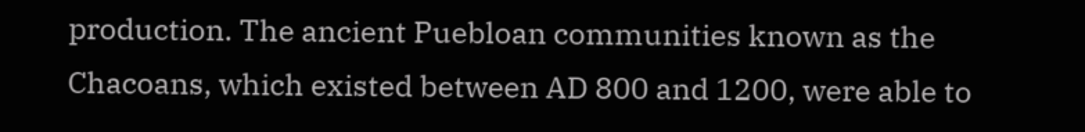production. The ancient Puebloan communities known as the Chacoans, which existed between AD 800 and 1200, were able to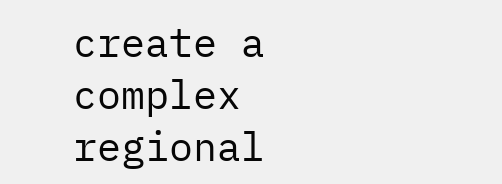create a complex regional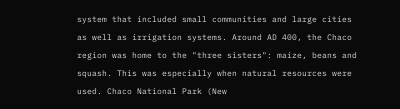system that included small communities and large cities as well as irrigation systems. Around AD 400, the Chaco region was home to the "three sisters": maize, beans and squash. This was especially when natural resources were used. Chaco National Park (New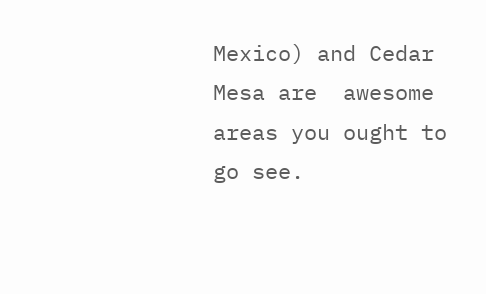Mexico) and Cedar Mesa are  awesome areas you ought to go see.